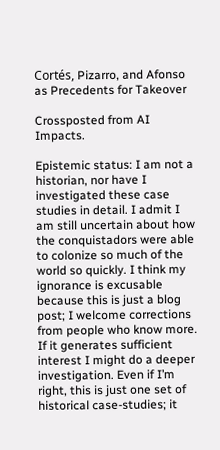Cortés, Pizarro, and Afonso as Precedents for Takeover

Crossposted from AI Impacts.

Epistemic status: I am not a historian, nor have I investigated these case studies in detail. I admit I am still uncertain about how the conquistadors were able to colonize so much of the world so quickly. I think my ignorance is excusable because this is just a blog post; I welcome corrections from people who know more. If it generates sufficient interest I might do a deeper investigation. Even if I’m right, this is just one set of historical case-studies; it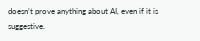doesn’t prove anything about AI, even if it is suggestive.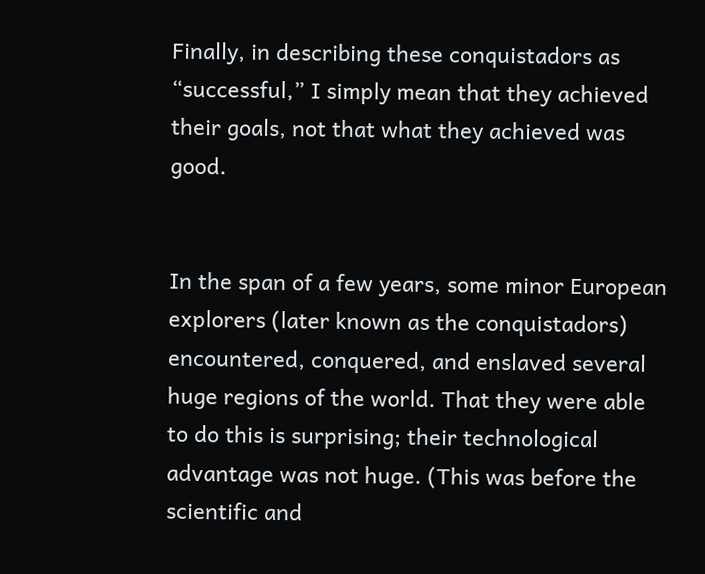Finally, in describing these conquistadors as “successful,” I simply mean that they achieved their goals, not that what they achieved was good.


In the span of a few years, some minor European explorers (later known as the conquistadors) encountered, conquered, and enslaved several huge regions of the world. That they were able to do this is surprising; their technological advantage was not huge. (This was before the scientific and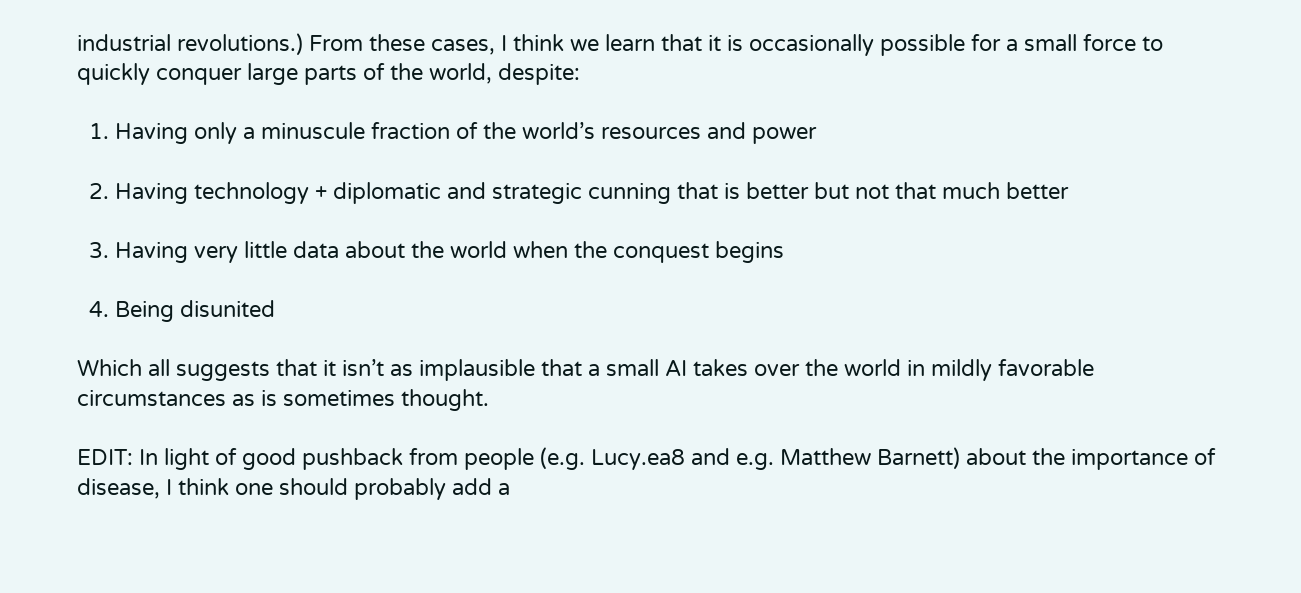industrial revolutions.) From these cases, I think we learn that it is occasionally possible for a small force to quickly conquer large parts of the world, despite:

  1. Having only a minuscule fraction of the world’s resources and power

  2. Having technology + diplomatic and strategic cunning that is better but not that much better

  3. Having very little data about the world when the conquest begins

  4. Being disunited

Which all suggests that it isn’t as implausible that a small AI takes over the world in mildly favorable circumstances as is sometimes thought.

EDIT: In light of good pushback from people (e.g. Lucy.ea8 and e.g. Matthew Barnett) about the importance of disease, I think one should probably add a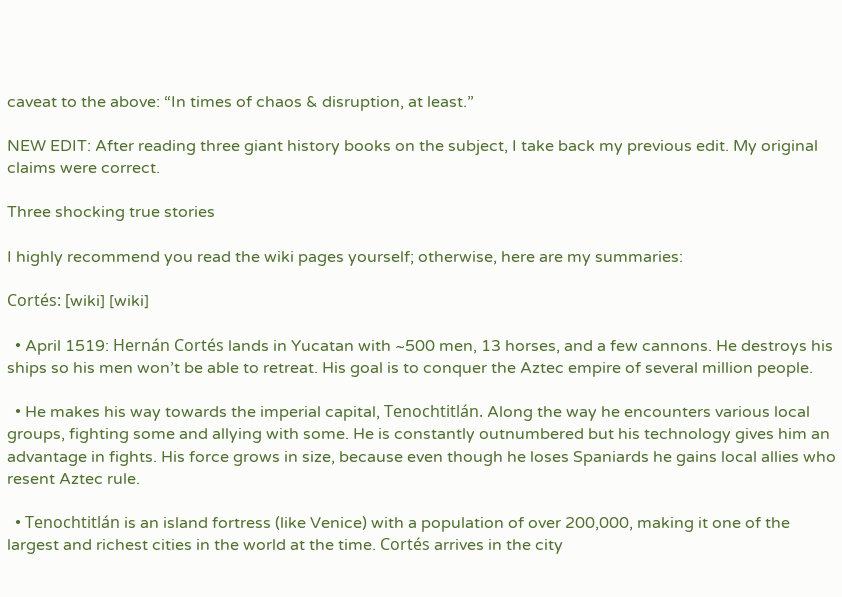caveat to the above: “In times of chaos & disruption, at least.”

NEW EDIT: After reading three giant history books on the subject, I take back my previous edit. My original claims were correct.

Three shocking true stories

I highly recommend you read the wiki pages yourself; otherwise, here are my summaries:

Cortés: [wiki] [wiki]

  • April 1519: Hernán Cortés lands in Yucatan with ~500 men, 13 horses, and a few cannons. He destroys his ships so his men won’t be able to retreat. His goal is to conquer the Aztec empire of several million people.

  • He makes his way towards the imperial capital, Tenochtitlán. Along the way he encounters various local groups, fighting some and allying with some. He is constantly outnumbered but his technology gives him an advantage in fights. His force grows in size, because even though he loses Spaniards he gains local allies who resent Aztec rule.

  • Tenochtitlán is an island fortress (like Venice) with a population of over 200,000, making it one of the largest and richest cities in the world at the time. Cortés arrives in the city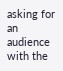asking for an audience with the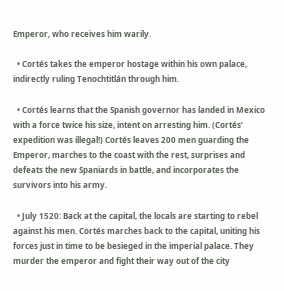Emperor, who receives him warily.

  • Cortés takes the emperor hostage within his own palace, indirectly ruling Tenochtitlán through him.

  • Cortés learns that the Spanish governor has landed in Mexico with a force twice his size, intent on arresting him. (Cortés’ expedition was illegal!) Cortés leaves 200 men guarding the Emperor, marches to the coast with the rest, surprises and defeats the new Spaniards in battle, and incorporates the survivors into his army.

  • July 1520: Back at the capital, the locals are starting to rebel against his men. Cortés marches back to the capital, uniting his forces just in time to be besieged in the imperial palace. They murder the emperor and fight their way out of the city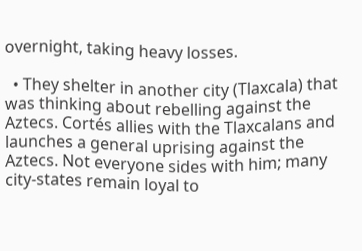overnight, taking heavy losses.

  • They shelter in another city (Tlaxcala) that was thinking about rebelling against the Aztecs. Cortés allies with the Tlaxcalans and launches a general uprising against the Aztecs. Not everyone sides with him; many city-states remain loyal to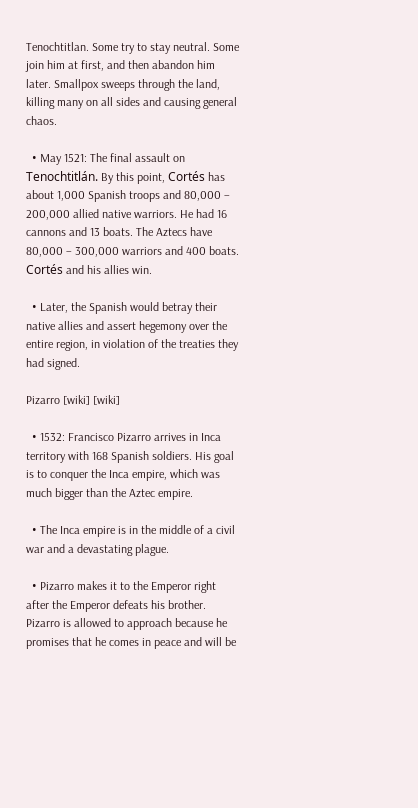Tenochtitlan. Some try to stay neutral. Some join him at first, and then abandon him later. Smallpox sweeps through the land, killing many on all sides and causing general chaos.

  • May 1521: The final assault on Tenochtitlán. By this point, Cortés has about 1,000 Spanish troops and 80,000 − 200,000 allied native warriors. He had 16 cannons and 13 boats. The Aztecs have 80,000 − 300,000 warriors and 400 boats. Cortés and his allies win.

  • Later, the Spanish would betray their native allies and assert hegemony over the entire region, in violation of the treaties they had signed.

Pizarro [wiki] [wiki]

  • 1532: Francisco Pizarro arrives in Inca territory with 168 Spanish soldiers. His goal is to conquer the Inca empire, which was much bigger than the Aztec empire.

  • The Inca empire is in the middle of a civil war and a devastating plague.

  • Pizarro makes it to the Emperor right after the Emperor defeats his brother. Pizarro is allowed to approach because he promises that he comes in peace and will be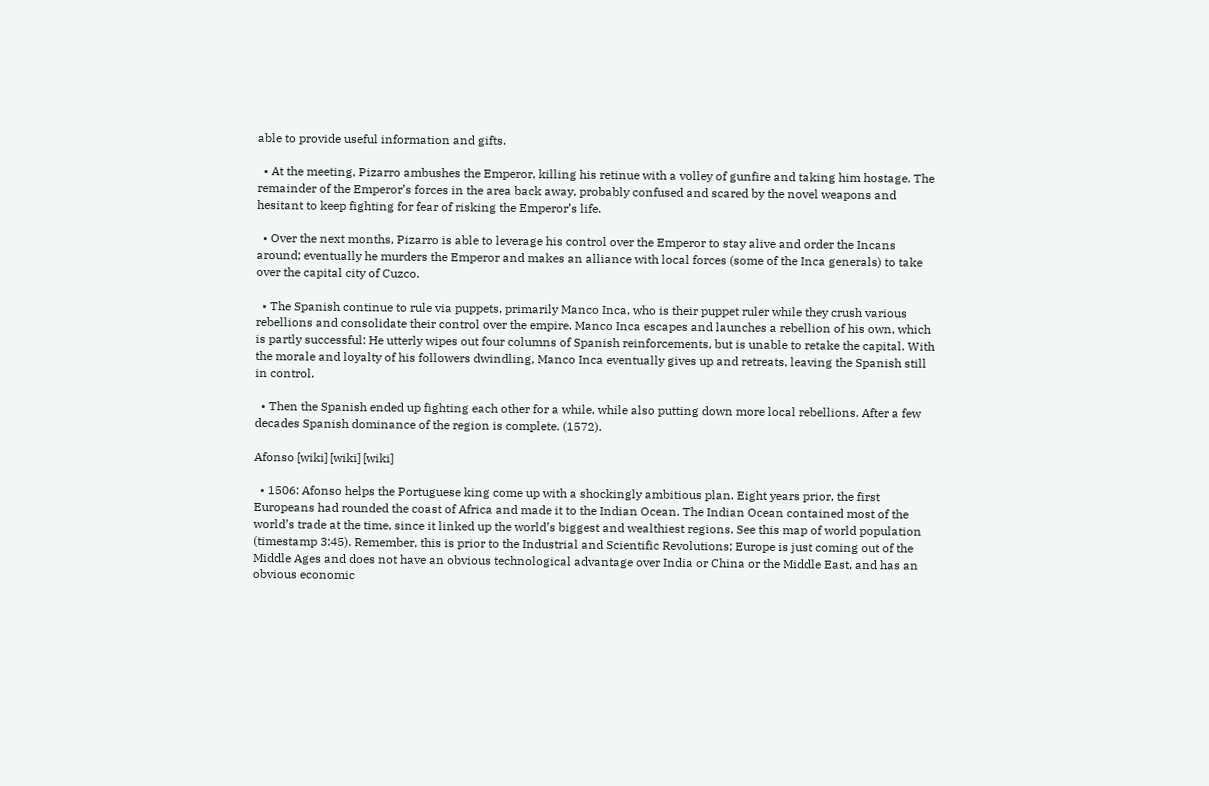able to provide useful information and gifts.

  • At the meeting, Pizarro ambushes the Emperor, killing his retinue with a volley of gunfire and taking him hostage. The remainder of the Emperor’s forces in the area back away, probably confused and scared by the novel weapons and hesitant to keep fighting for fear of risking the Emperor’s life.

  • Over the next months, Pizarro is able to leverage his control over the Emperor to stay alive and order the Incans around; eventually he murders the Emperor and makes an alliance with local forces (some of the Inca generals) to take over the capital city of Cuzco.

  • The Spanish continue to rule via puppets, primarily Manco Inca, who is their puppet ruler while they crush various rebellions and consolidate their control over the empire. Manco Inca escapes and launches a rebellion of his own, which is partly successful: He utterly wipes out four columns of Spanish reinforcements, but is unable to retake the capital. With the morale and loyalty of his followers dwindling, Manco Inca eventually gives up and retreats, leaving the Spanish still in control.

  • Then the Spanish ended up fighting each other for a while, while also putting down more local rebellions. After a few decades Spanish dominance of the region is complete. (1572).

Afonso [wiki] [wiki] [wiki]

  • 1506: Afonso helps the Portuguese king come up with a shockingly ambitious plan. Eight years prior, the first Europeans had rounded the coast of Africa and made it to the Indian Ocean. The Indian Ocean contained most of the world’s trade at the time, since it linked up the world’s biggest and wealthiest regions. See this map of world population (timestamp 3:45). Remember, this is prior to the Industrial and Scientific Revolutions; Europe is just coming out of the Middle Ages and does not have an obvious technological advantage over India or China or the Middle East, and has an obvious economic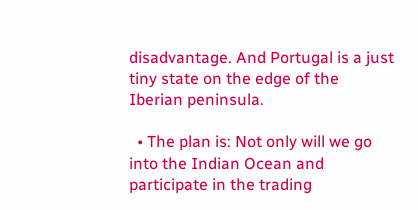disadvantage. And Portugal is a just tiny state on the edge of the Iberian peninsula.

  • The plan is: Not only will we go into the Indian Ocean and participate in the trading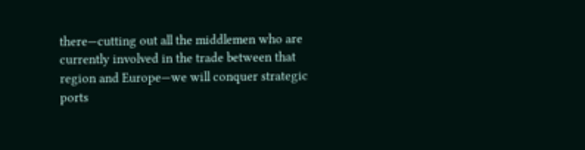there—cutting out all the middlemen who are currently involved in the trade between that region and Europe—we will conquer strategic ports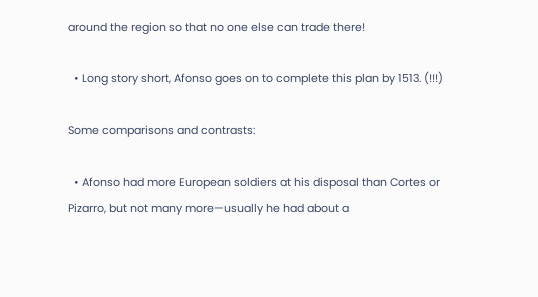around the region so that no one else can trade there!

  • Long story short, Afonso goes on to complete this plan by 1513. (!!!)

Some comparisons and contrasts:

  • Afonso had more European soldiers at his disposal than Cortes or Pizarro, but not many more—usually he had about a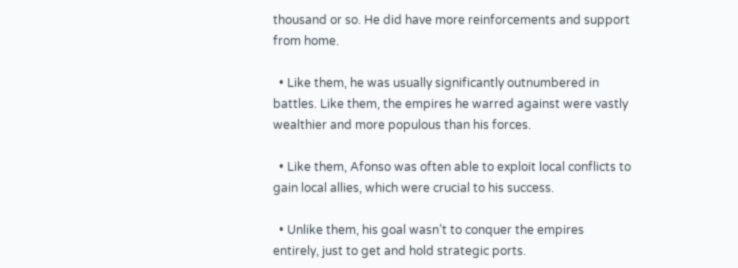thousand or so. He did have more reinforcements and support from home.

  • Like them, he was usually significantly outnumbered in battles. Like them, the empires he warred against were vastly wealthier and more populous than his forces.

  • Like them, Afonso was often able to exploit local conflicts to gain local allies, which were crucial to his success.

  • Unlike them, his goal wasn’t to conquer the empires entirely, just to get and hold strategic ports.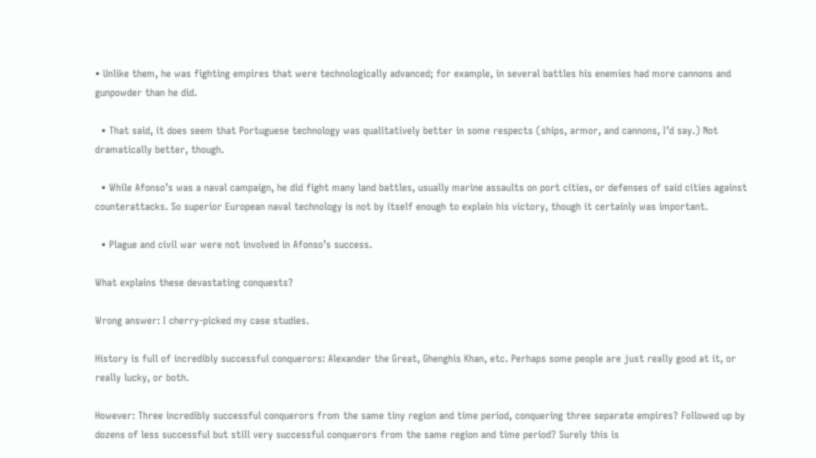• Unlike them, he was fighting empires that were technologically advanced; for example, in several battles his enemies had more cannons and gunpowder than he did.

  • That said, it does seem that Portuguese technology was qualitatively better in some respects (ships, armor, and cannons, I’d say.) Not dramatically better, though.

  • While Afonso’s was a naval campaign, he did fight many land battles, usually marine assaults on port cities, or defenses of said cities against counterattacks. So superior European naval technology is not by itself enough to explain his victory, though it certainly was important.

  • Plague and civil war were not involved in Afonso’s success.

What explains these devastating conquests?

Wrong answer: I cherry-picked my case studies.

History is full of incredibly successful conquerors: Alexander the Great, Ghenghis Khan, etc. Perhaps some people are just really good at it, or really lucky, or both.

However: Three incredibly successful conquerors from the same tiny region and time period, conquering three separate empires? Followed up by dozens of less successful but still very successful conquerors from the same region and time period? Surely this is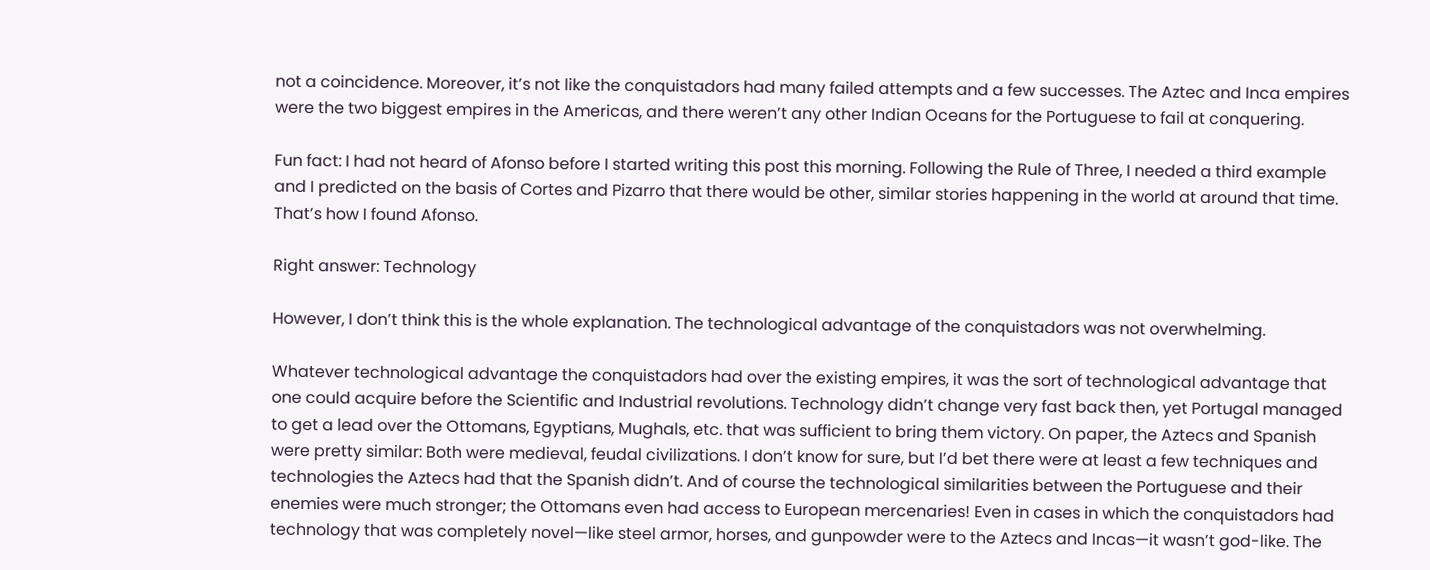not a coincidence. Moreover, it’s not like the conquistadors had many failed attempts and a few successes. The Aztec and Inca empires were the two biggest empires in the Americas, and there weren’t any other Indian Oceans for the Portuguese to fail at conquering.

Fun fact: I had not heard of Afonso before I started writing this post this morning. Following the Rule of Three, I needed a third example and I predicted on the basis of Cortes and Pizarro that there would be other, similar stories happening in the world at around that time. That’s how I found Afonso.

Right answer: Technology

However, I don’t think this is the whole explanation. The technological advantage of the conquistadors was not overwhelming.

Whatever technological advantage the conquistadors had over the existing empires, it was the sort of technological advantage that one could acquire before the Scientific and Industrial revolutions. Technology didn’t change very fast back then, yet Portugal managed to get a lead over the Ottomans, Egyptians, Mughals, etc. that was sufficient to bring them victory. On paper, the Aztecs and Spanish were pretty similar: Both were medieval, feudal civilizations. I don’t know for sure, but I’d bet there were at least a few techniques and technologies the Aztecs had that the Spanish didn’t. And of course the technological similarities between the Portuguese and their enemies were much stronger; the Ottomans even had access to European mercenaries! Even in cases in which the conquistadors had technology that was completely novel—like steel armor, horses, and gunpowder were to the Aztecs and Incas—it wasn’t god-like. The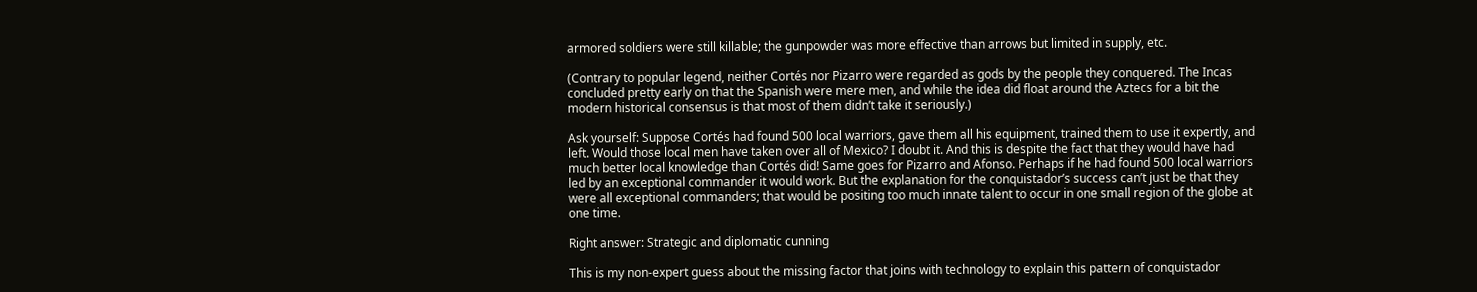armored soldiers were still killable; the gunpowder was more effective than arrows but limited in supply, etc.

(Contrary to popular legend, neither Cortés nor Pizarro were regarded as gods by the people they conquered. The Incas concluded pretty early on that the Spanish were mere men, and while the idea did float around the Aztecs for a bit the modern historical consensus is that most of them didn’t take it seriously.)

Ask yourself: Suppose Cortés had found 500 local warriors, gave them all his equipment, trained them to use it expertly, and left. Would those local men have taken over all of Mexico? I doubt it. And this is despite the fact that they would have had much better local knowledge than Cortés did! Same goes for Pizarro and Afonso. Perhaps if he had found 500 local warriors led by an exceptional commander it would work. But the explanation for the conquistador’s success can’t just be that they were all exceptional commanders; that would be positing too much innate talent to occur in one small region of the globe at one time.

Right answer: Strategic and diplomatic cunning

This is my non-expert guess about the missing factor that joins with technology to explain this pattern of conquistador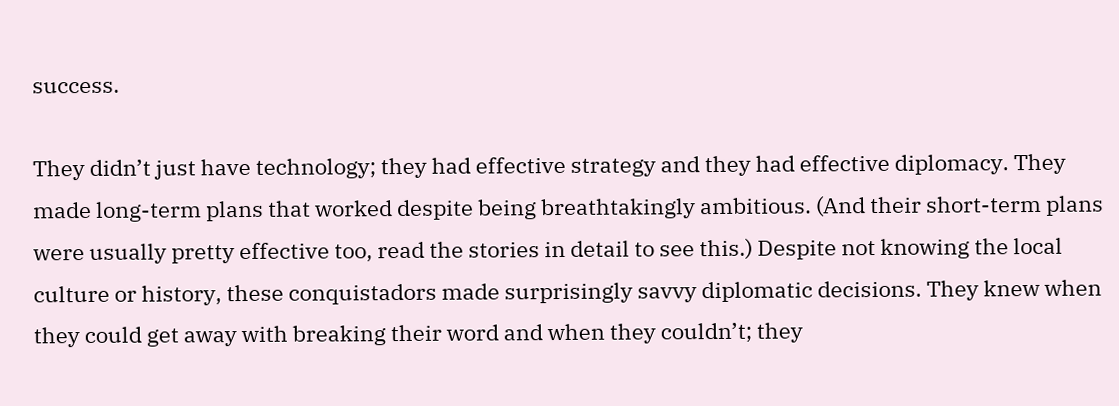success.

They didn’t just have technology; they had effective strategy and they had effective diplomacy. They made long-term plans that worked despite being breathtakingly ambitious. (And their short-term plans were usually pretty effective too, read the stories in detail to see this.) Despite not knowing the local culture or history, these conquistadors made surprisingly savvy diplomatic decisions. They knew when they could get away with breaking their word and when they couldn’t; they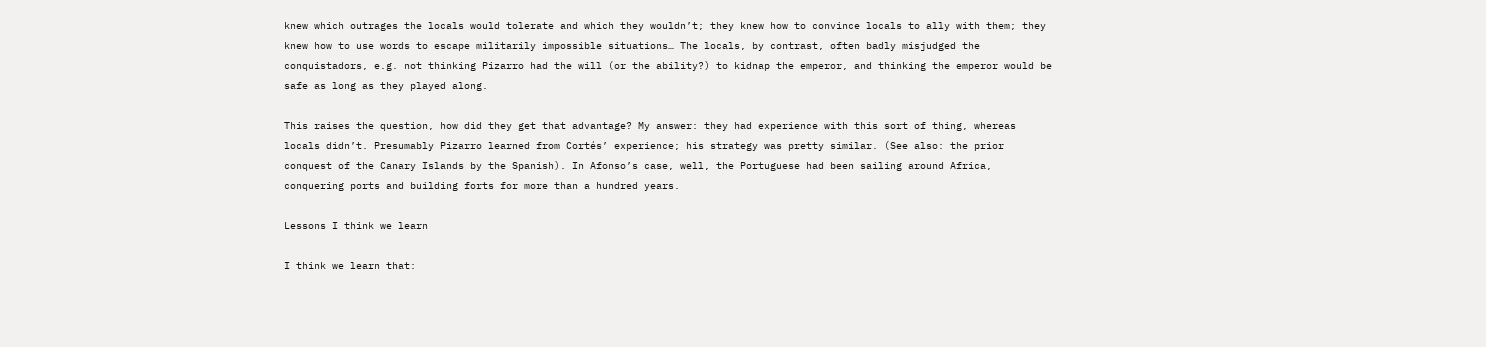knew which outrages the locals would tolerate and which they wouldn’t; they knew how to convince locals to ally with them; they knew how to use words to escape militarily impossible situations… The locals, by contrast, often badly misjudged the conquistadors, e.g. not thinking Pizarro had the will (or the ability?) to kidnap the emperor, and thinking the emperor would be safe as long as they played along.

This raises the question, how did they get that advantage? My answer: they had experience with this sort of thing, whereas locals didn’t. Presumably Pizarro learned from Cortés’ experience; his strategy was pretty similar. (See also: the prior conquest of the Canary Islands by the Spanish). In Afonso’s case, well, the Portuguese had been sailing around Africa, conquering ports and building forts for more than a hundred years.

Lessons I think we learn

I think we learn that: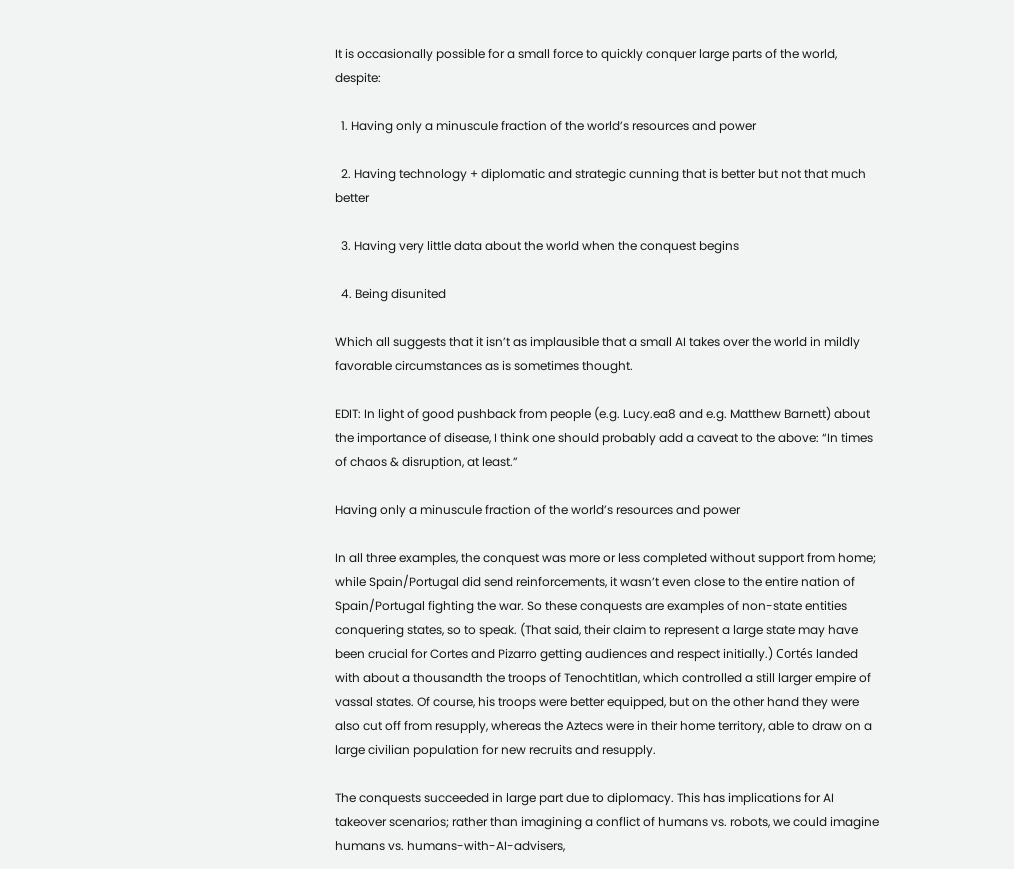It is occasionally possible for a small force to quickly conquer large parts of the world, despite:

  1. Having only a minuscule fraction of the world’s resources and power

  2. Having technology + diplomatic and strategic cunning that is better but not that much better

  3. Having very little data about the world when the conquest begins

  4. Being disunited

Which all suggests that it isn’t as implausible that a small AI takes over the world in mildly favorable circumstances as is sometimes thought.

EDIT: In light of good pushback from people (e.g. Lucy.ea8 and e.g. Matthew Barnett) about the importance of disease, I think one should probably add a caveat to the above: “In times of chaos & disruption, at least.”

Having only a minuscule fraction of the world’s resources and power

In all three examples, the conquest was more or less completed without support from home; while Spain/Portugal did send reinforcements, it wasn’t even close to the entire nation of Spain/Portugal fighting the war. So these conquests are examples of non-state entities conquering states, so to speak. (That said, their claim to represent a large state may have been crucial for Cortes and Pizarro getting audiences and respect initially.) Cortés landed with about a thousandth the troops of Tenochtitlan, which controlled a still larger empire of vassal states. Of course, his troops were better equipped, but on the other hand they were also cut off from resupply, whereas the Aztecs were in their home territory, able to draw on a large civilian population for new recruits and resupply.

The conquests succeeded in large part due to diplomacy. This has implications for AI takeover scenarios; rather than imagining a conflict of humans vs. robots, we could imagine humans vs. humans-with-AI-advisers,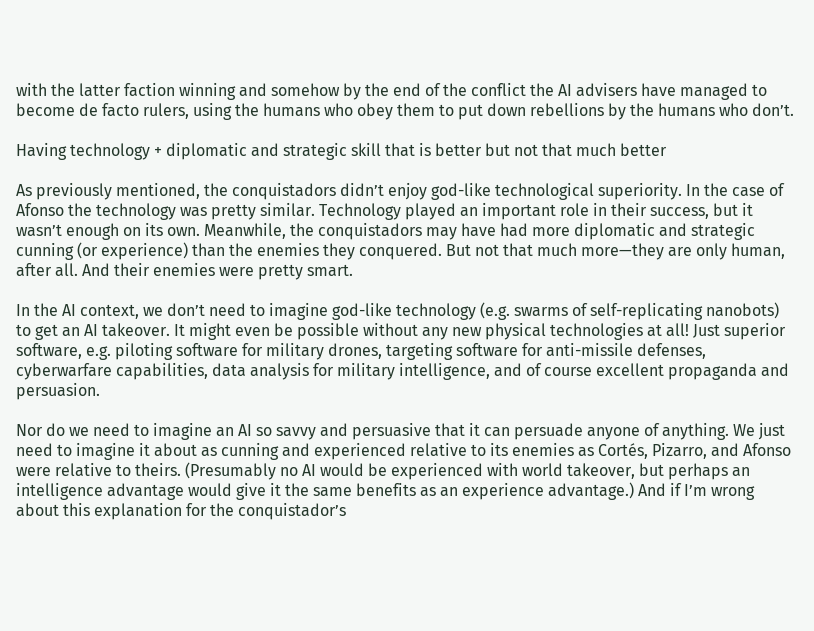with the latter faction winning and somehow by the end of the conflict the AI advisers have managed to become de facto rulers, using the humans who obey them to put down rebellions by the humans who don’t.

Having technology + diplomatic and strategic skill that is better but not that much better

As previously mentioned, the conquistadors didn’t enjoy god-like technological superiority. In the case of Afonso the technology was pretty similar. Technology played an important role in their success, but it wasn’t enough on its own. Meanwhile, the conquistadors may have had more diplomatic and strategic cunning (or experience) than the enemies they conquered. But not that much more—they are only human, after all. And their enemies were pretty smart.

In the AI context, we don’t need to imagine god-like technology (e.g. swarms of self-replicating nanobots) to get an AI takeover. It might even be possible without any new physical technologies at all! Just superior software, e.g. piloting software for military drones, targeting software for anti-missile defenses, cyberwarfare capabilities, data analysis for military intelligence, and of course excellent propaganda and persuasion.

Nor do we need to imagine an AI so savvy and persuasive that it can persuade anyone of anything. We just need to imagine it about as cunning and experienced relative to its enemies as Cortés, Pizarro, and Afonso were relative to theirs. (Presumably no AI would be experienced with world takeover, but perhaps an intelligence advantage would give it the same benefits as an experience advantage.) And if I’m wrong about this explanation for the conquistador’s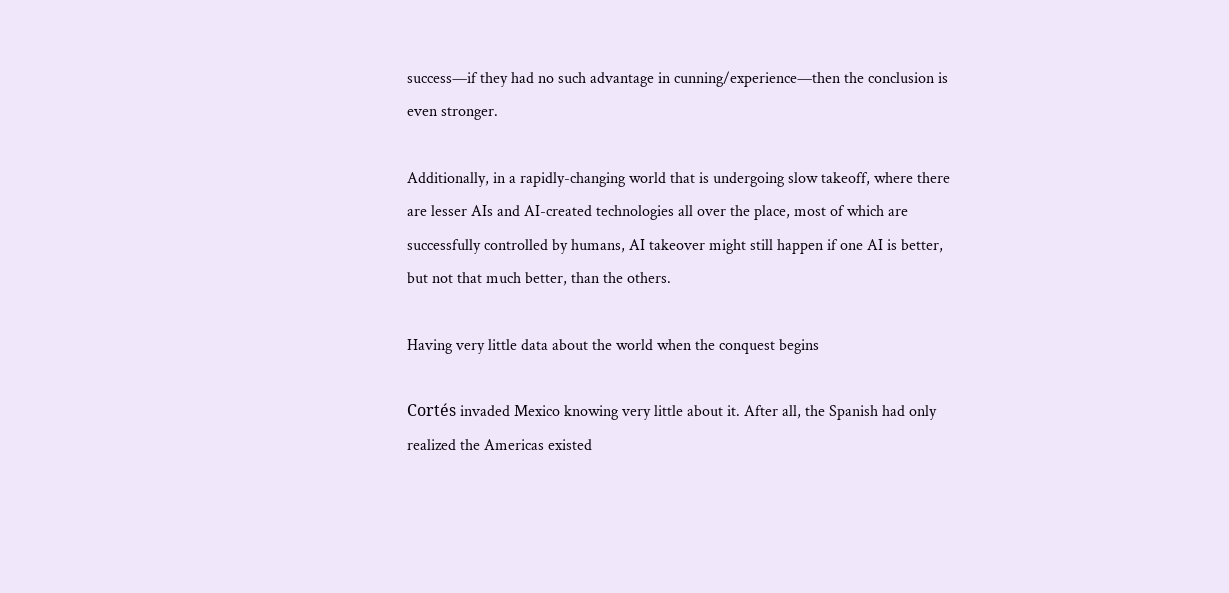success—if they had no such advantage in cunning/experience—then the conclusion is even stronger.

Additionally, in a rapidly-changing world that is undergoing slow takeoff, where there are lesser AIs and AI-created technologies all over the place, most of which are successfully controlled by humans, AI takeover might still happen if one AI is better, but not that much better, than the others.

Having very little data about the world when the conquest begins

Cortés invaded Mexico knowing very little about it. After all, the Spanish had only realized the Americas existed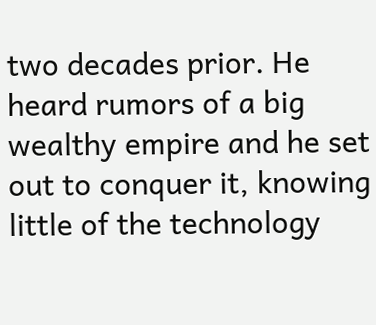two decades prior. He heard rumors of a big wealthy empire and he set out to conquer it, knowing little of the technology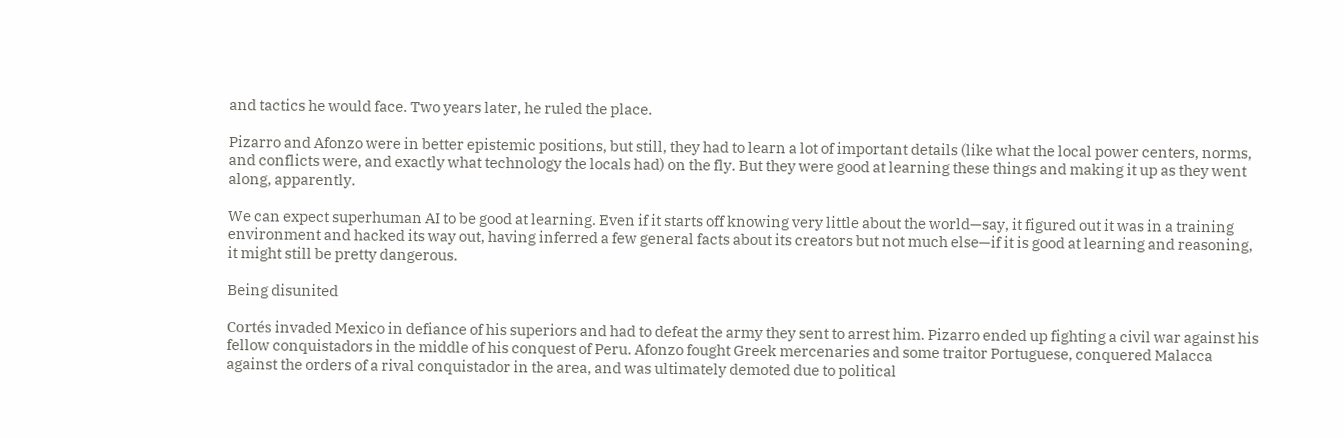and tactics he would face. Two years later, he ruled the place.

Pizarro and Afonzo were in better epistemic positions, but still, they had to learn a lot of important details (like what the local power centers, norms, and conflicts were, and exactly what technology the locals had) on the fly. But they were good at learning these things and making it up as they went along, apparently.

We can expect superhuman AI to be good at learning. Even if it starts off knowing very little about the world—say, it figured out it was in a training environment and hacked its way out, having inferred a few general facts about its creators but not much else—if it is good at learning and reasoning, it might still be pretty dangerous.

Being disunited

Cortés invaded Mexico in defiance of his superiors and had to defeat the army they sent to arrest him. Pizarro ended up fighting a civil war against his fellow conquistadors in the middle of his conquest of Peru. Afonzo fought Greek mercenaries and some traitor Portuguese, conquered Malacca against the orders of a rival conquistador in the area, and was ultimately demoted due to political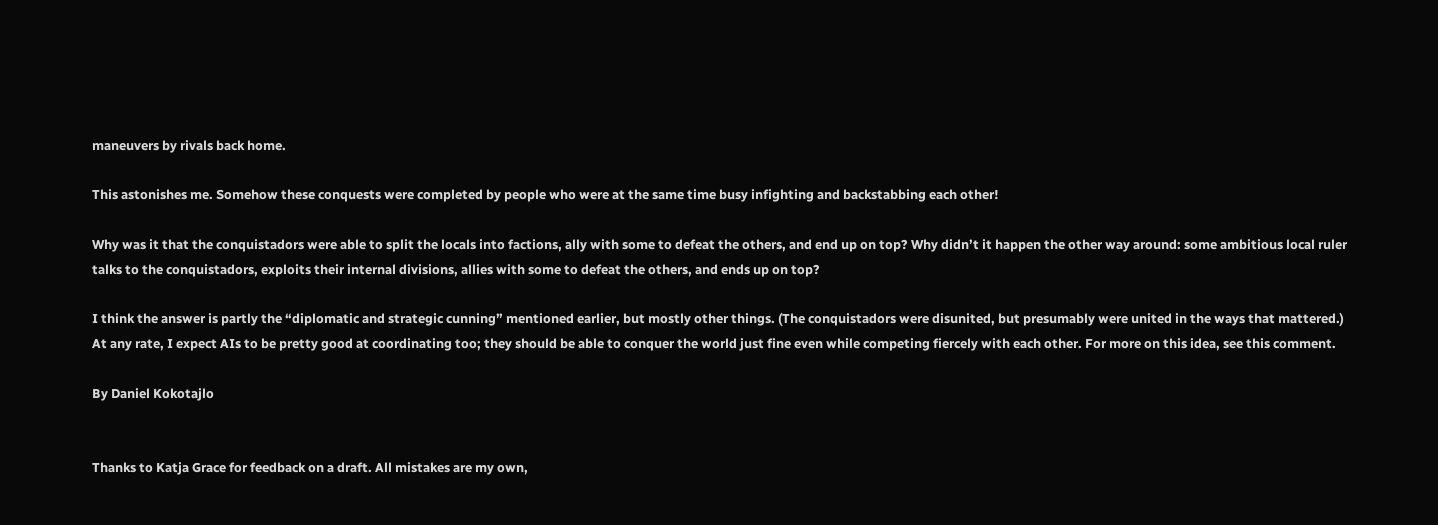maneuvers by rivals back home.

This astonishes me. Somehow these conquests were completed by people who were at the same time busy infighting and backstabbing each other!

Why was it that the conquistadors were able to split the locals into factions, ally with some to defeat the others, and end up on top? Why didn’t it happen the other way around: some ambitious local ruler talks to the conquistadors, exploits their internal divisions, allies with some to defeat the others, and ends up on top?

I think the answer is partly the “diplomatic and strategic cunning” mentioned earlier, but mostly other things. (The conquistadors were disunited, but presumably were united in the ways that mattered.) At any rate, I expect AIs to be pretty good at coordinating too; they should be able to conquer the world just fine even while competing fiercely with each other. For more on this idea, see this comment.

By Daniel Kokotajlo


Thanks to Katja Grace for feedback on a draft. All mistakes are my own,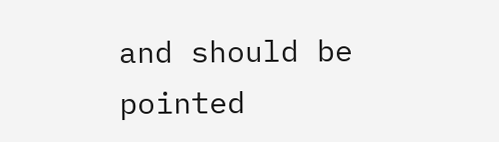and should be pointed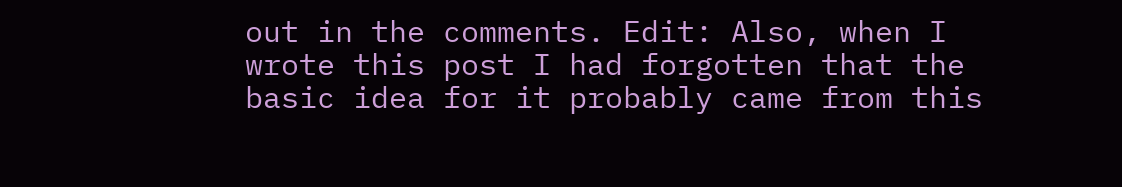out in the comments. Edit: Also, when I wrote this post I had forgotten that the basic idea for it probably came from this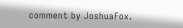comment by JoshuaFox.